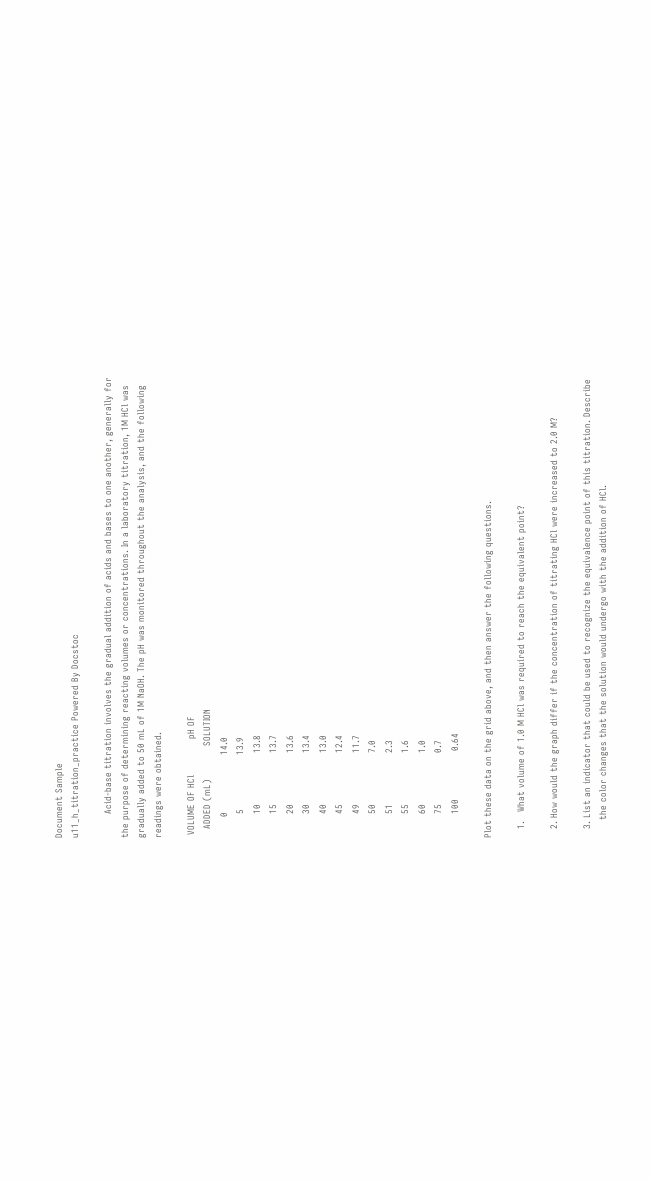Document Sample
u11_h_titration_practice Powered By Docstoc

        Acid-base titration involves the gradual addition of acids and bases to one another, generally for
the purpose of determining reacting volumes or concentrations. In a laboratory titration, 1M HCl was
gradually added to 50 mL of 1M NaOH. The pH was monitored throughout the analysis, and the following
readings were obtained.

 VOLUME OF HCl            pH OF
   ADDED (mL)           SOLUTION
       0                   14.0
        5                  13.9
        10                 13.8
        15                 13.7
        20                 13.6
        30                 13.4
        40                 13.0
        45                 12.4
        49                 11.7
        50                 7.0
        51                 2.3
        55                 1.6
        60                 1.0
        75                 0.7
        100                0.64

Plot these data on the grid above, and then answer the following questions.

   1.   What volume of 1.0 M HCl was required to reach the equivalent point?

   2. How would the graph differ if the concentration of titrating HCl were increased to 2.0 M?

   3. List an indicator that could be used to recognize the equivalence point of this titration. Describe
      the color changes that the solution would undergo with the addition of HCl.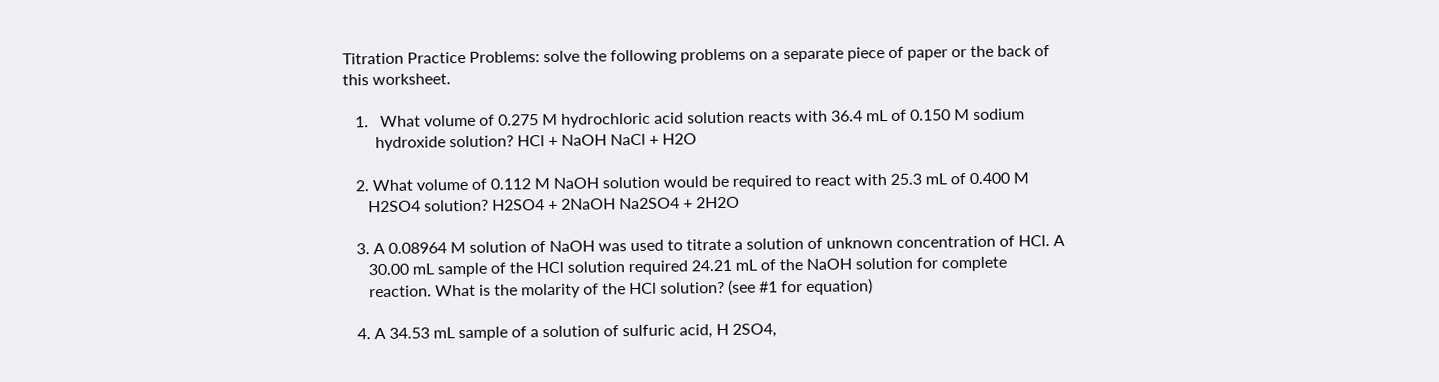Titration Practice Problems: solve the following problems on a separate piece of paper or the back of
this worksheet.

   1.   What volume of 0.275 M hydrochloric acid solution reacts with 36.4 mL of 0.150 M sodium
        hydroxide solution? HCl + NaOH NaCl + H2O

   2. What volume of 0.112 M NaOH solution would be required to react with 25.3 mL of 0.400 M
      H2SO4 solution? H2SO4 + 2NaOH Na2SO4 + 2H2O

   3. A 0.08964 M solution of NaOH was used to titrate a solution of unknown concentration of HCl. A
      30.00 mL sample of the HCl solution required 24.21 mL of the NaOH solution for complete
      reaction. What is the molarity of the HCl solution? (see #1 for equation)

   4. A 34.53 mL sample of a solution of sulfuric acid, H 2SO4,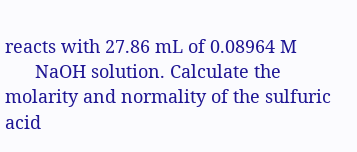reacts with 27.86 mL of 0.08964 M
      NaOH solution. Calculate the molarity and normality of the sulfuric acid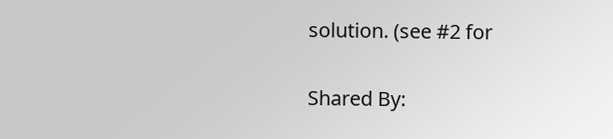solution. (see #2 for

Shared By: